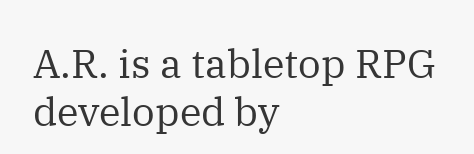A.R. is a tabletop RPG developed by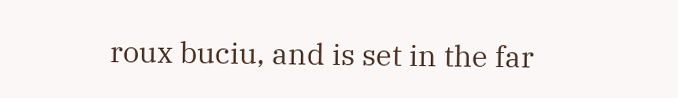roux buciu, and is set in the far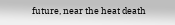future, near the heat death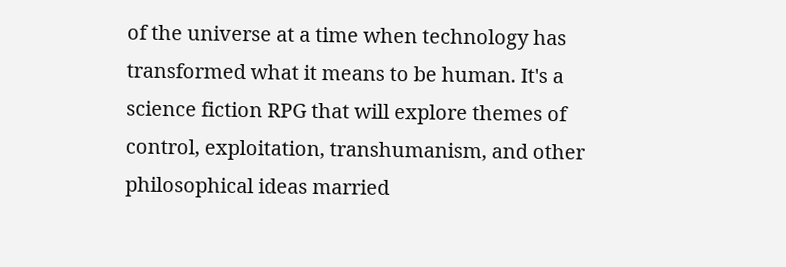of the universe at a time when technology has transformed what it means to be human. It's a science fiction RPG that will explore themes of control, exploitation, transhumanism, and other philosophical ideas married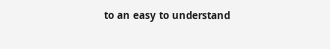to an easy to understand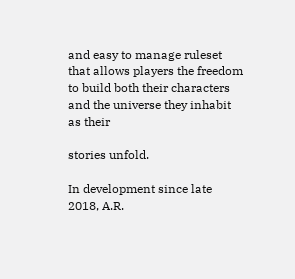and easy to manage ruleset that allows players the freedom to build both their characters and the universe they inhabit as their

stories unfold.

In development since late 2018, A.R.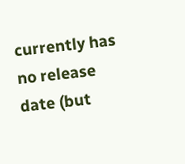currently has no release date (but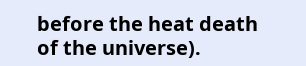before the heat death of the universe).